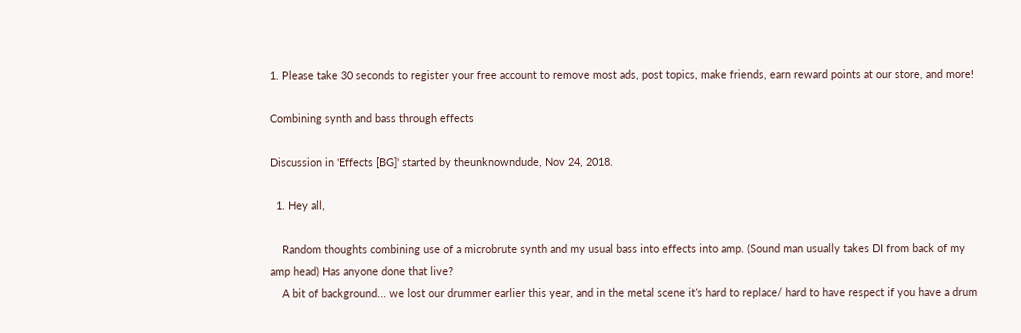1. Please take 30 seconds to register your free account to remove most ads, post topics, make friends, earn reward points at our store, and more!

Combining synth and bass through effects

Discussion in 'Effects [BG]' started by theunknowndude, Nov 24, 2018.

  1. Hey all,

    Random thoughts combining use of a microbrute synth and my usual bass into effects into amp. (Sound man usually takes DI from back of my amp head) Has anyone done that live?
    A bit of background... we lost our drummer earlier this year, and in the metal scene it’s hard to replace/ hard to have respect if you have a drum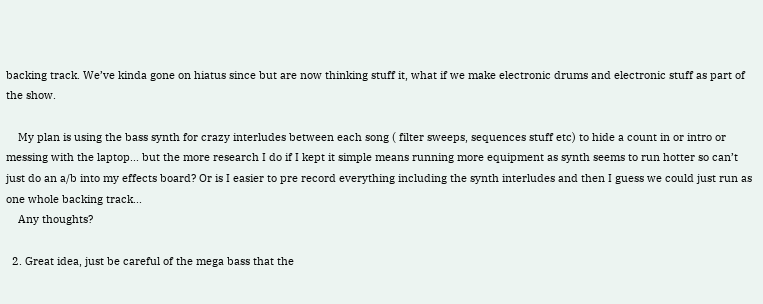backing track. We’ve kinda gone on hiatus since but are now thinking stuff it, what if we make electronic drums and electronic stuff as part of the show.

    My plan is using the bass synth for crazy interludes between each song ( filter sweeps, sequences stuff etc) to hide a count in or intro or messing with the laptop... but the more research I do if I kept it simple means running more equipment as synth seems to run hotter so can’t just do an a/b into my effects board? Or is I easier to pre record everything including the synth interludes and then I guess we could just run as one whole backing track...
    Any thoughts?

  2. Great idea, just be careful of the mega bass that the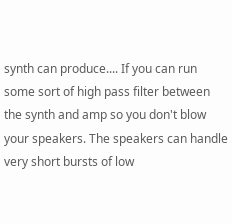synth can produce.... If you can run some sort of high pass filter between the synth and amp so you don't blow your speakers. The speakers can handle very short bursts of low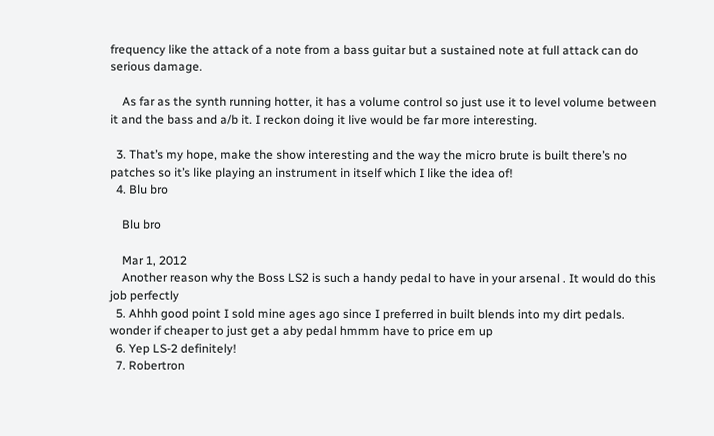frequency like the attack of a note from a bass guitar but a sustained note at full attack can do serious damage.

    As far as the synth running hotter, it has a volume control so just use it to level volume between it and the bass and a/b it. I reckon doing it live would be far more interesting.

  3. That’s my hope, make the show interesting and the way the micro brute is built there’s no patches so it’s like playing an instrument in itself which I like the idea of!
  4. Blu bro

    Blu bro

    Mar 1, 2012
    Another reason why the Boss LS2 is such a handy pedal to have in your arsenal . It would do this job perfectly
  5. Ahhh good point I sold mine ages ago since I preferred in built blends into my dirt pedals. wonder if cheaper to just get a aby pedal hmmm have to price em up
  6. Yep LS-2 definitely!
  7. Robertron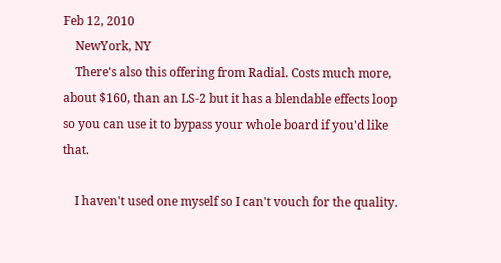Feb 12, 2010
    NewYork, NY
    There's also this offering from Radial. Costs much more, about $160, than an LS-2 but it has a blendable effects loop so you can use it to bypass your whole board if you'd like that.

    I haven't used one myself so I can't vouch for the quality.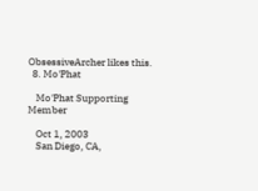ObsessiveArcher likes this.
  8. Mo'Phat

    Mo'Phat Supporting Member

    Oct 1, 2003
    San Diego, CA,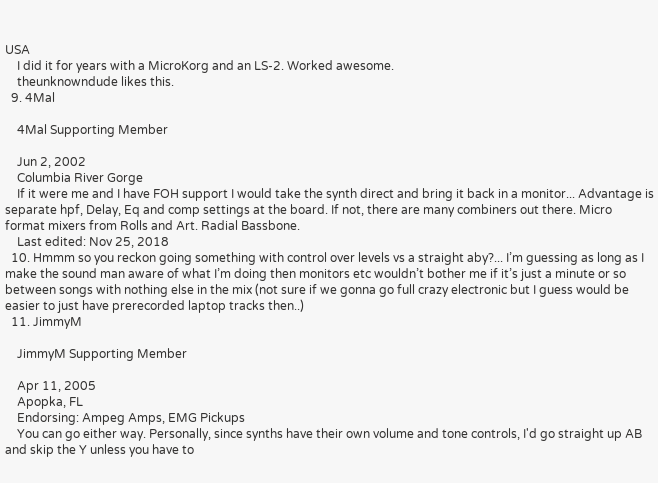USA
    I did it for years with a MicroKorg and an LS-2. Worked awesome.
    theunknowndude likes this.
  9. 4Mal

    4Mal Supporting Member

    Jun 2, 2002
    Columbia River Gorge
    If it were me and I have FOH support I would take the synth direct and bring it back in a monitor... Advantage is separate hpf, Delay, Eq and comp settings at the board. If not, there are many combiners out there. Micro format mixers from Rolls and Art. Radial Bassbone.
    Last edited: Nov 25, 2018
  10. Hmmm so you reckon going something with control over levels vs a straight aby?... I’m guessing as long as I make the sound man aware of what I’m doing then monitors etc wouldn’t bother me if it’s just a minute or so between songs with nothing else in the mix (not sure if we gonna go full crazy electronic but I guess would be easier to just have prerecorded laptop tracks then..)
  11. JimmyM

    JimmyM Supporting Member

    Apr 11, 2005
    Apopka, FL
    Endorsing: Ampeg Amps, EMG Pickups
    You can go either way. Personally, since synths have their own volume and tone controls, I'd go straight up AB and skip the Y unless you have to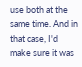use both at the same time. And in that case, I'd make sure it was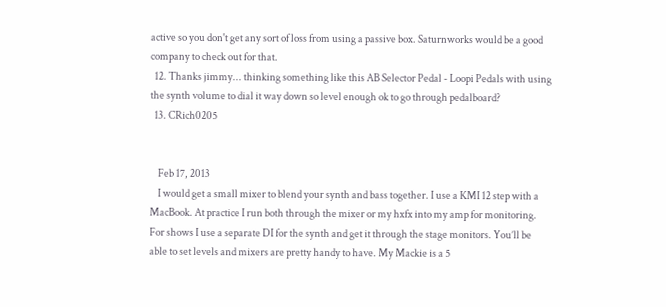active so you don't get any sort of loss from using a passive box. Saturnworks would be a good company to check out for that.
  12. Thanks jimmy... thinking something like this AB Selector Pedal - Loopi Pedals with using the synth volume to dial it way down so level enough ok to go through pedalboard?
  13. CRich0205


    Feb 17, 2013
    I would get a small mixer to blend your synth and bass together. I use a KMI 12 step with a MacBook. At practice I run both through the mixer or my hxfx into my amp for monitoring. For shows I use a separate DI for the synth and get it through the stage monitors. You’ll be able to set levels and mixers are pretty handy to have. My Mackie is a 5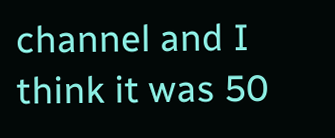channel and I think it was 50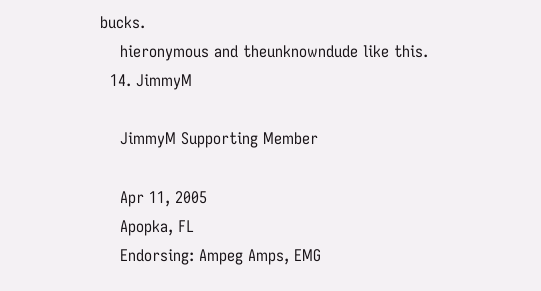bucks.
    hieronymous and theunknowndude like this.
  14. JimmyM

    JimmyM Supporting Member

    Apr 11, 2005
    Apopka, FL
    Endorsing: Ampeg Amps, EMG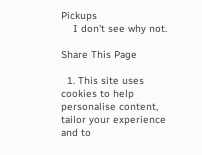Pickups
    I don't see why not.

Share This Page

  1. This site uses cookies to help personalise content, tailor your experience and to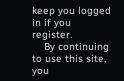keep you logged in if you register.
    By continuing to use this site, you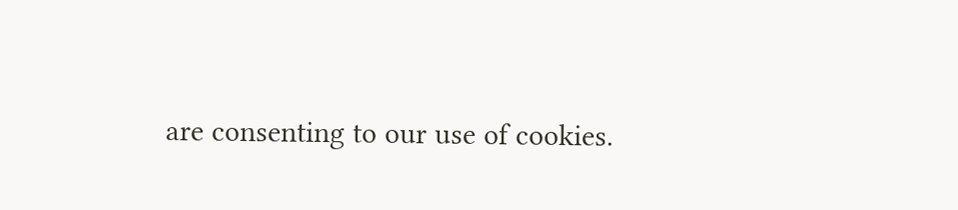are consenting to our use of cookies.